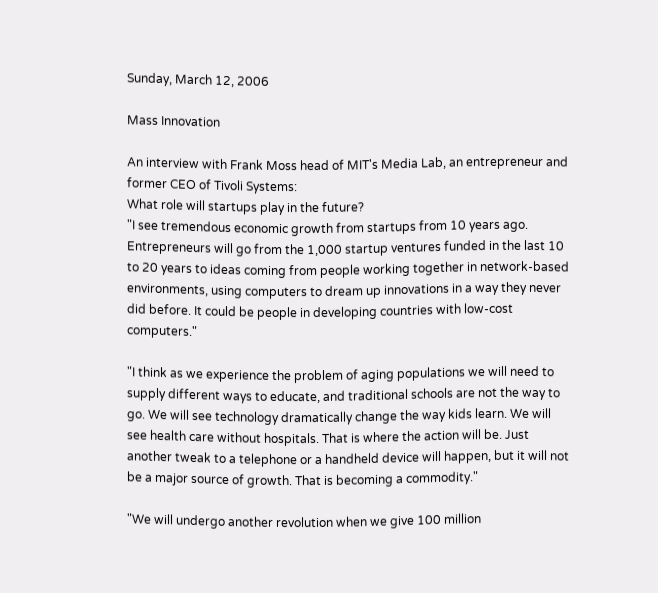Sunday, March 12, 2006

Mass Innovation

An interview with Frank Moss head of MIT's Media Lab, an entrepreneur and former CEO of Tivoli Systems:
What role will startups play in the future?
"I see tremendous economic growth from startups from 10 years ago. Entrepreneurs will go from the 1,000 startup ventures funded in the last 10 to 20 years to ideas coming from people working together in network-based environments, using computers to dream up innovations in a way they never did before. It could be people in developing countries with low-cost computers."

"I think as we experience the problem of aging populations we will need to supply different ways to educate, and traditional schools are not the way to go. We will see technology dramatically change the way kids learn. We will see health care without hospitals. That is where the action will be. Just another tweak to a telephone or a handheld device will happen, but it will not be a major source of growth. That is becoming a commodity."

"We will undergo another revolution when we give 100 million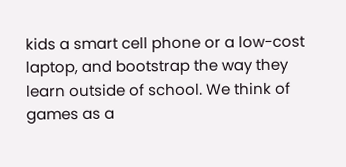kids a smart cell phone or a low-cost laptop, and bootstrap the way they learn outside of school. We think of games as a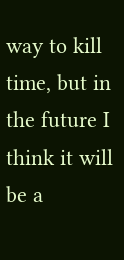way to kill time, but in the future I think it will be a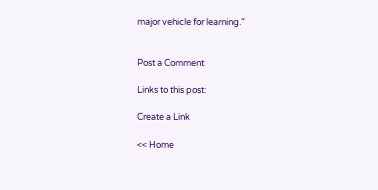major vehicle for learning."


Post a Comment

Links to this post:

Create a Link

<< Home